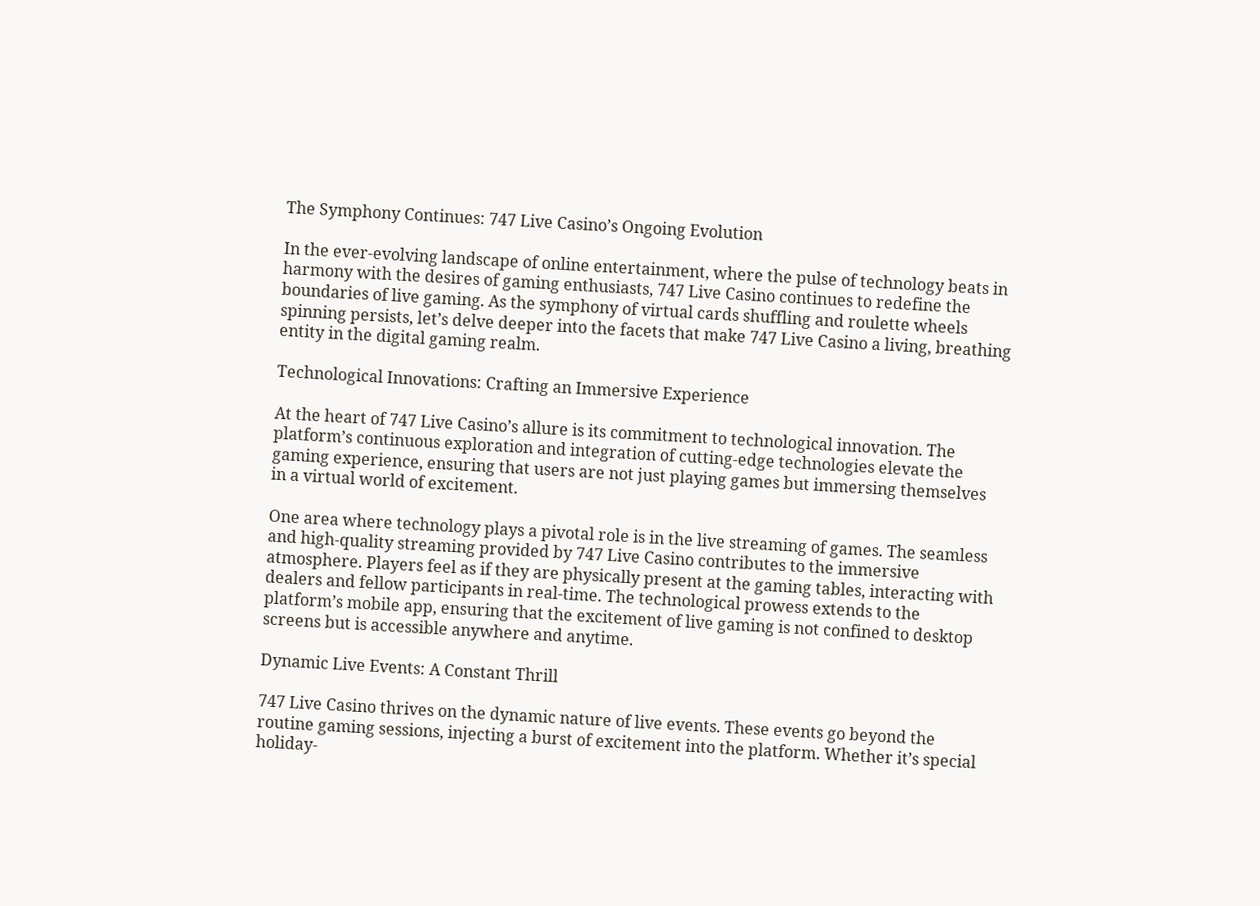The Symphony Continues: 747 Live Casino’s Ongoing Evolution

In the ever-evolving landscape of online entertainment, where the pulse of technology beats in harmony with the desires of gaming enthusiasts, 747 Live Casino continues to redefine the boundaries of live gaming. As the symphony of virtual cards shuffling and roulette wheels spinning persists, let’s delve deeper into the facets that make 747 Live Casino a living, breathing entity in the digital gaming realm.

Technological Innovations: Crafting an Immersive Experience

At the heart of 747 Live Casino’s allure is its commitment to technological innovation. The platform’s continuous exploration and integration of cutting-edge technologies elevate the gaming experience, ensuring that users are not just playing games but immersing themselves in a virtual world of excitement.

One area where technology plays a pivotal role is in the live streaming of games. The seamless and high-quality streaming provided by 747 Live Casino contributes to the immersive atmosphere. Players feel as if they are physically present at the gaming tables, interacting with dealers and fellow participants in real-time. The technological prowess extends to the platform’s mobile app, ensuring that the excitement of live gaming is not confined to desktop screens but is accessible anywhere and anytime.

Dynamic Live Events: A Constant Thrill

747 Live Casino thrives on the dynamic nature of live events. These events go beyond the routine gaming sessions, injecting a burst of excitement into the platform. Whether it’s special holiday-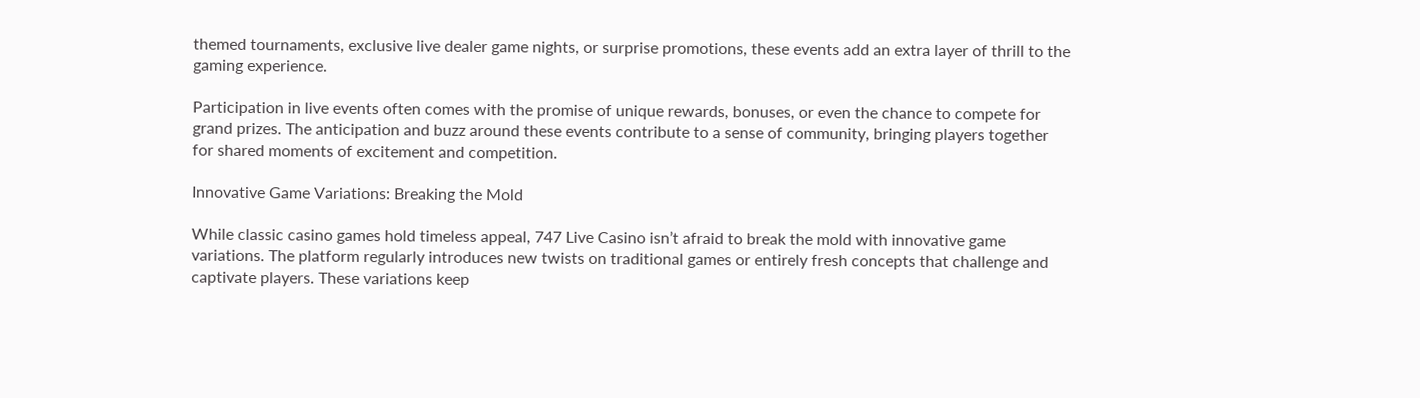themed tournaments, exclusive live dealer game nights, or surprise promotions, these events add an extra layer of thrill to the gaming experience.

Participation in live events often comes with the promise of unique rewards, bonuses, or even the chance to compete for grand prizes. The anticipation and buzz around these events contribute to a sense of community, bringing players together for shared moments of excitement and competition.

Innovative Game Variations: Breaking the Mold

While classic casino games hold timeless appeal, 747 Live Casino isn’t afraid to break the mold with innovative game variations. The platform regularly introduces new twists on traditional games or entirely fresh concepts that challenge and captivate players. These variations keep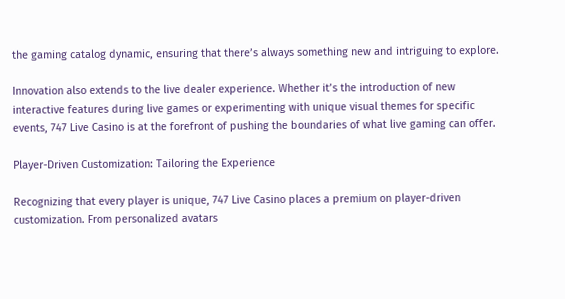the gaming catalog dynamic, ensuring that there’s always something new and intriguing to explore.

Innovation also extends to the live dealer experience. Whether it’s the introduction of new interactive features during live games or experimenting with unique visual themes for specific events, 747 Live Casino is at the forefront of pushing the boundaries of what live gaming can offer.

Player-Driven Customization: Tailoring the Experience

Recognizing that every player is unique, 747 Live Casino places a premium on player-driven customization. From personalized avatars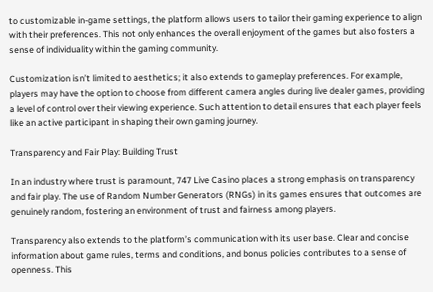to customizable in-game settings, the platform allows users to tailor their gaming experience to align with their preferences. This not only enhances the overall enjoyment of the games but also fosters a sense of individuality within the gaming community.

Customization isn’t limited to aesthetics; it also extends to gameplay preferences. For example, players may have the option to choose from different camera angles during live dealer games, providing a level of control over their viewing experience. Such attention to detail ensures that each player feels like an active participant in shaping their own gaming journey.

Transparency and Fair Play: Building Trust

In an industry where trust is paramount, 747 Live Casino places a strong emphasis on transparency and fair play. The use of Random Number Generators (RNGs) in its games ensures that outcomes are genuinely random, fostering an environment of trust and fairness among players.

Transparency also extends to the platform’s communication with its user base. Clear and concise information about game rules, terms and conditions, and bonus policies contributes to a sense of openness. This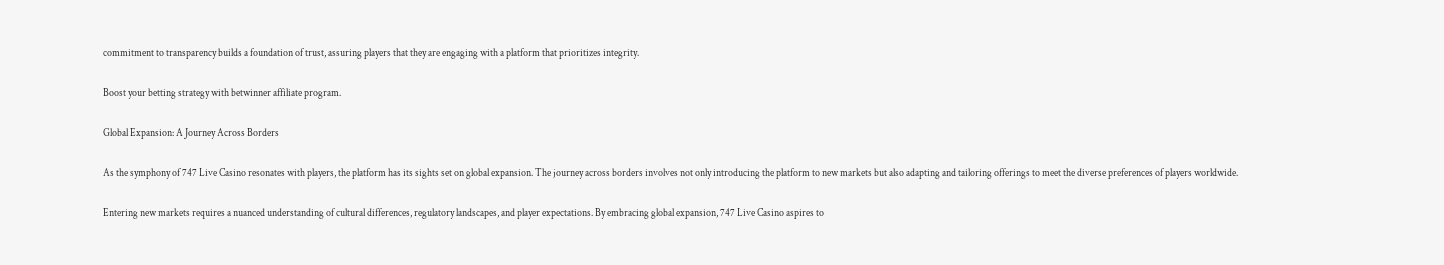commitment to transparency builds a foundation of trust, assuring players that they are engaging with a platform that prioritizes integrity.

Boost your betting strategy with betwinner affiliate program.

Global Expansion: A Journey Across Borders

As the symphony of 747 Live Casino resonates with players, the platform has its sights set on global expansion. The journey across borders involves not only introducing the platform to new markets but also adapting and tailoring offerings to meet the diverse preferences of players worldwide.

Entering new markets requires a nuanced understanding of cultural differences, regulatory landscapes, and player expectations. By embracing global expansion, 747 Live Casino aspires to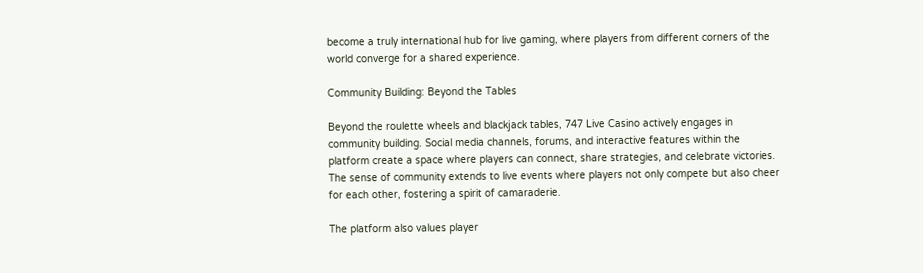become a truly international hub for live gaming, where players from different corners of the world converge for a shared experience.

Community Building: Beyond the Tables

Beyond the roulette wheels and blackjack tables, 747 Live Casino actively engages in community building. Social media channels, forums, and interactive features within the platform create a space where players can connect, share strategies, and celebrate victories. The sense of community extends to live events where players not only compete but also cheer for each other, fostering a spirit of camaraderie.

The platform also values player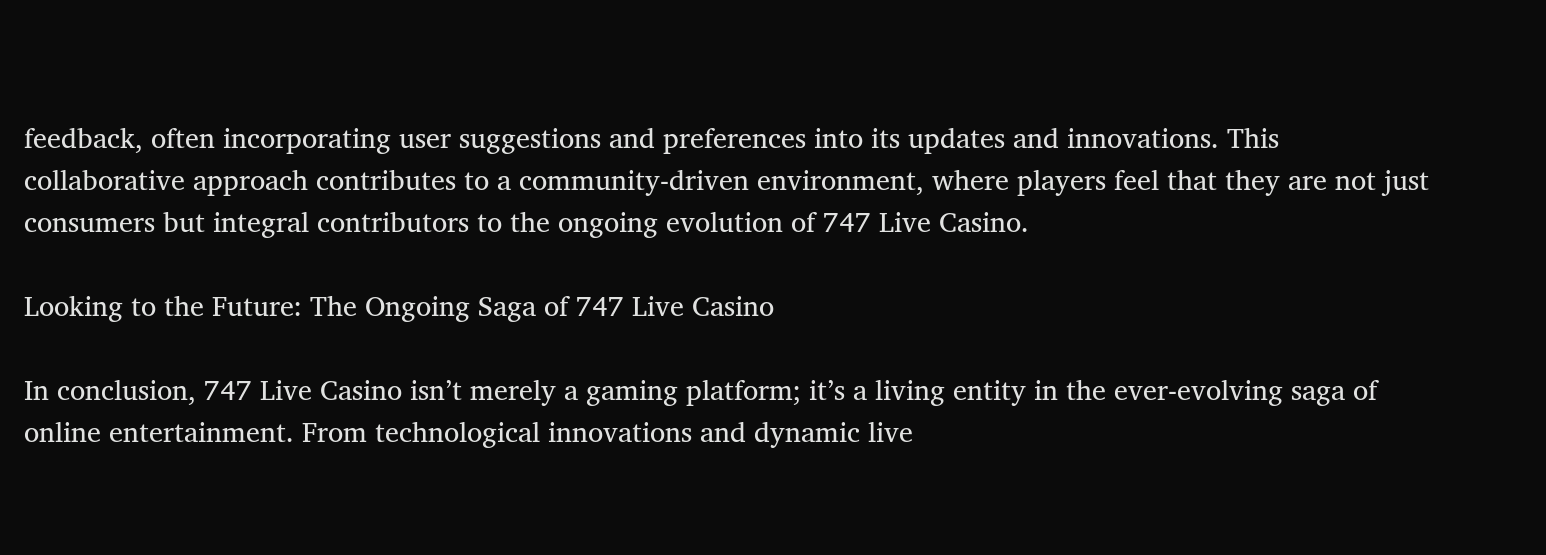feedback, often incorporating user suggestions and preferences into its updates and innovations. This collaborative approach contributes to a community-driven environment, where players feel that they are not just consumers but integral contributors to the ongoing evolution of 747 Live Casino.

Looking to the Future: The Ongoing Saga of 747 Live Casino

In conclusion, 747 Live Casino isn’t merely a gaming platform; it’s a living entity in the ever-evolving saga of online entertainment. From technological innovations and dynamic live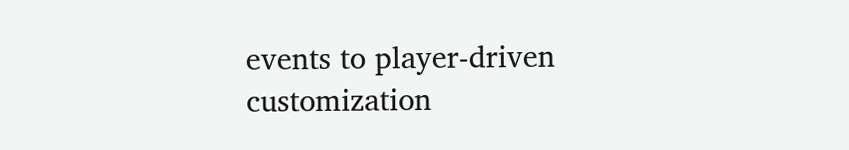events to player-driven customization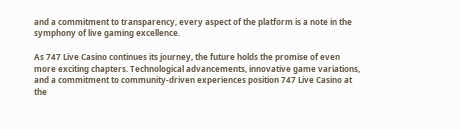and a commitment to transparency, every aspect of the platform is a note in the symphony of live gaming excellence.

As 747 Live Casino continues its journey, the future holds the promise of even more exciting chapters. Technological advancements, innovative game variations, and a commitment to community-driven experiences position 747 Live Casino at the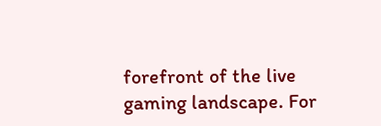forefront of the live gaming landscape. For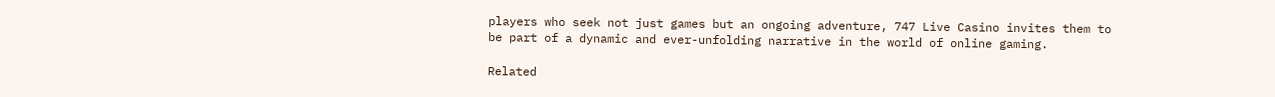players who seek not just games but an ongoing adventure, 747 Live Casino invites them to be part of a dynamic and ever-unfolding narrative in the world of online gaming.

Related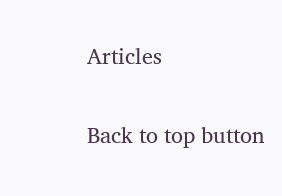Articles

Back to top button